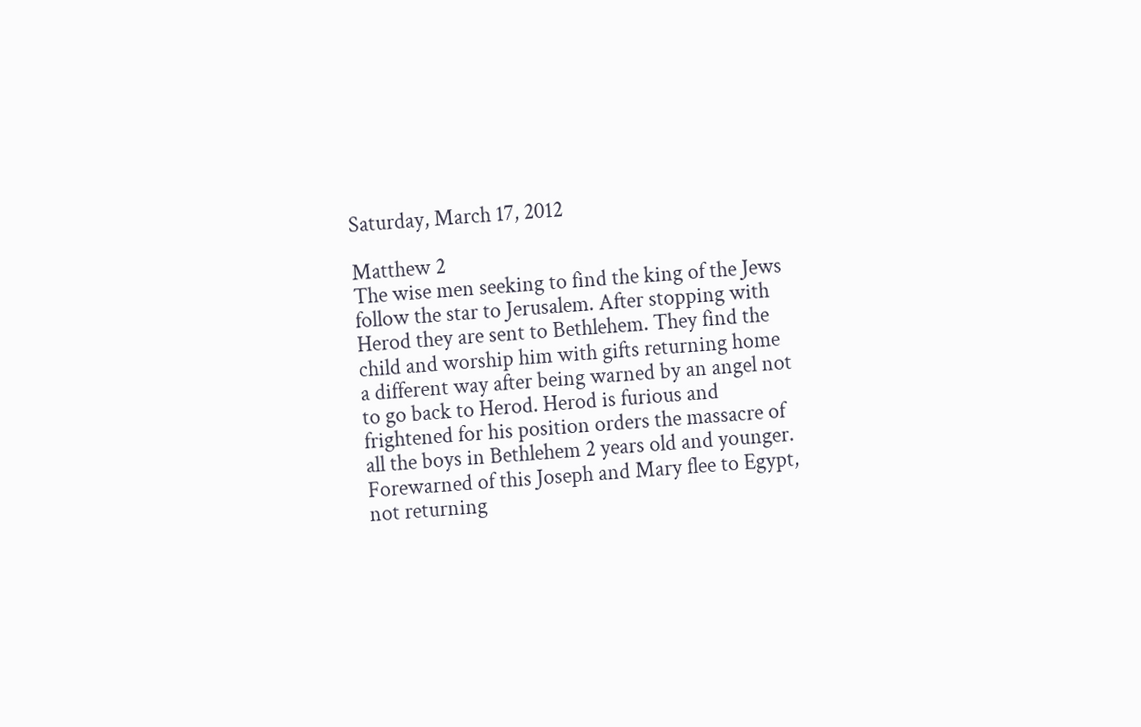Saturday, March 17, 2012

Matthew 2
The wise men seeking to find the king of the Jews follow the star to Jerusalem. After stopping with Herod they are sent to Bethlehem. They find the child and worship him with gifts returning home a different way after being warned by an angel not to go back to Herod. Herod is furious and frightened for his position orders the massacre of all the boys in Bethlehem 2 years old and younger. Forewarned of this Joseph and Mary flee to Egypt, not returning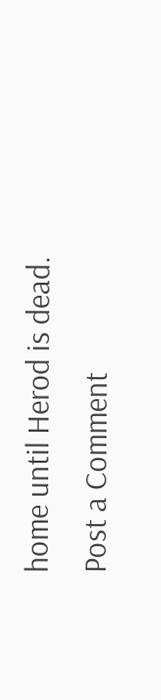home until Herod is dead.
Post a Comment